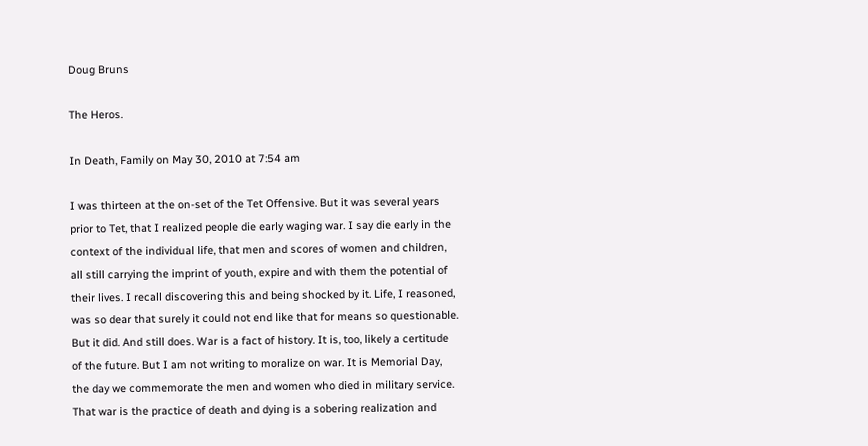Doug Bruns

The Heros.

In Death, Family on May 30, 2010 at 7:54 am

I was thirteen at the on-set of the Tet Offensive. But it was several years prior to Tet, that I realized people die early waging war. I say die early in the context of the individual life, that men and scores of women and children, all still carrying the imprint of youth, expire and with them the potential of their lives. I recall discovering this and being shocked by it. Life, I reasoned, was so dear that surely it could not end like that for means so questionable. But it did. And still does. War is a fact of history. It is, too, likely a certitude of the future. But I am not writing to moralize on war. It is Memorial Day, the day we commemorate the men and women who died in military service.  That war is the practice of death and dying is a sobering realization and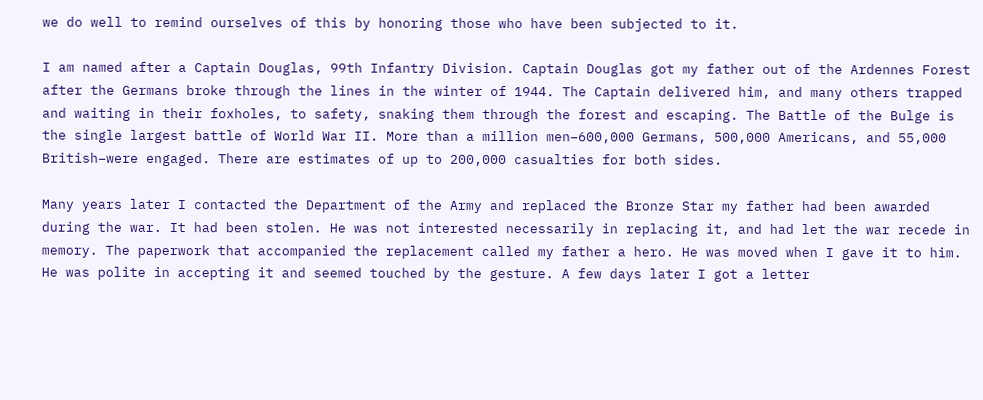we do well to remind ourselves of this by honoring those who have been subjected to it.

I am named after a Captain Douglas, 99th Infantry Division. Captain Douglas got my father out of the Ardennes Forest after the Germans broke through the lines in the winter of 1944. The Captain delivered him, and many others trapped and waiting in their foxholes, to safety, snaking them through the forest and escaping. The Battle of the Bulge is the single largest battle of World War II. More than a million men–600,000 Germans, 500,000 Americans, and 55,000 British–were engaged. There are estimates of up to 200,000 casualties for both sides.

Many years later I contacted the Department of the Army and replaced the Bronze Star my father had been awarded during the war. It had been stolen. He was not interested necessarily in replacing it, and had let the war recede in memory. The paperwork that accompanied the replacement called my father a hero. He was moved when I gave it to him. He was polite in accepting it and seemed touched by the gesture. A few days later I got a letter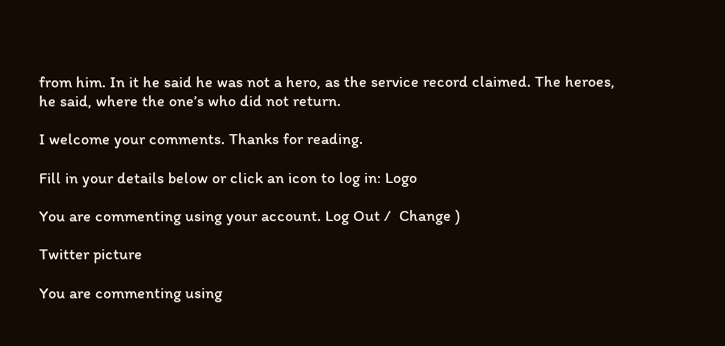from him. In it he said he was not a hero, as the service record claimed. The heroes, he said, where the one’s who did not return.

I welcome your comments. Thanks for reading.

Fill in your details below or click an icon to log in: Logo

You are commenting using your account. Log Out /  Change )

Twitter picture

You are commenting using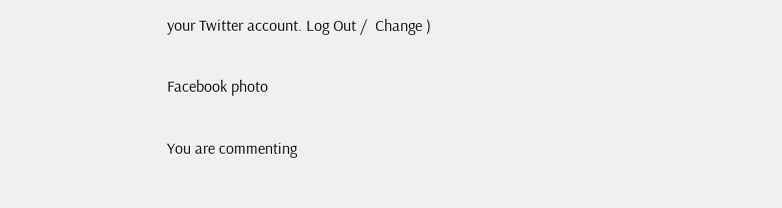your Twitter account. Log Out /  Change )

Facebook photo

You are commenting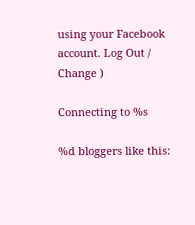using your Facebook account. Log Out /  Change )

Connecting to %s

%d bloggers like this: